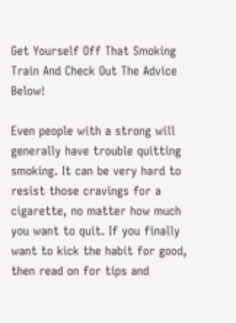Get Yourself Off That Smoking Train And Check Out The Advice Below!

Even people with a strong will generally have trouble quitting smoking. It can be very hard to resist those cravings for a cigarette, no matter how much you want to quit. If you finally want to kick the habit for good, then read on for tips and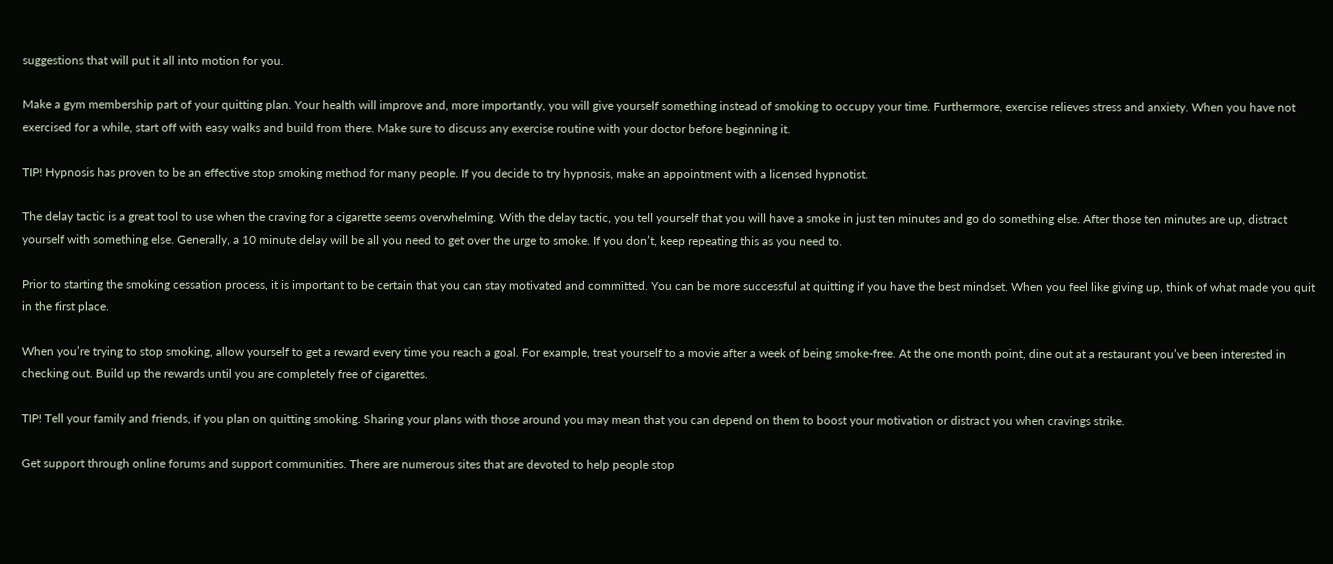suggestions that will put it all into motion for you.

Make a gym membership part of your quitting plan. Your health will improve and, more importantly, you will give yourself something instead of smoking to occupy your time. Furthermore, exercise relieves stress and anxiety. When you have not exercised for a while, start off with easy walks and build from there. Make sure to discuss any exercise routine with your doctor before beginning it.

TIP! Hypnosis has proven to be an effective stop smoking method for many people. If you decide to try hypnosis, make an appointment with a licensed hypnotist.

The delay tactic is a great tool to use when the craving for a cigarette seems overwhelming. With the delay tactic, you tell yourself that you will have a smoke in just ten minutes and go do something else. After those ten minutes are up, distract yourself with something else. Generally, a 10 minute delay will be all you need to get over the urge to smoke. If you don’t, keep repeating this as you need to.

Prior to starting the smoking cessation process, it is important to be certain that you can stay motivated and committed. You can be more successful at quitting if you have the best mindset. When you feel like giving up, think of what made you quit in the first place.

When you’re trying to stop smoking, allow yourself to get a reward every time you reach a goal. For example, treat yourself to a movie after a week of being smoke-free. At the one month point, dine out at a restaurant you’ve been interested in checking out. Build up the rewards until you are completely free of cigarettes.

TIP! Tell your family and friends, if you plan on quitting smoking. Sharing your plans with those around you may mean that you can depend on them to boost your motivation or distract you when cravings strike.

Get support through online forums and support communities. There are numerous sites that are devoted to help people stop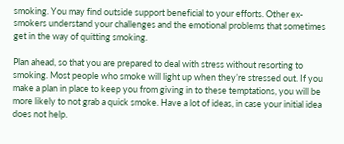smoking. You may find outside support beneficial to your efforts. Other ex-smokers understand your challenges and the emotional problems that sometimes get in the way of quitting smoking.

Plan ahead, so that you are prepared to deal with stress without resorting to smoking. Most people who smoke will light up when they’re stressed out. If you make a plan in place to keep you from giving in to these temptations, you will be more likely to not grab a quick smoke. Have a lot of ideas, in case your initial idea does not help.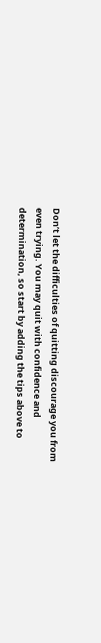Don’t let the difficulties of quitting discourage you from even trying. You may quit with confidence and determination, so start by adding the tips above to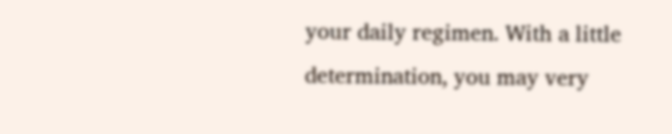your daily regimen. With a little determination, you may very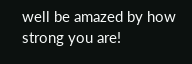well be amazed by how strong you are!